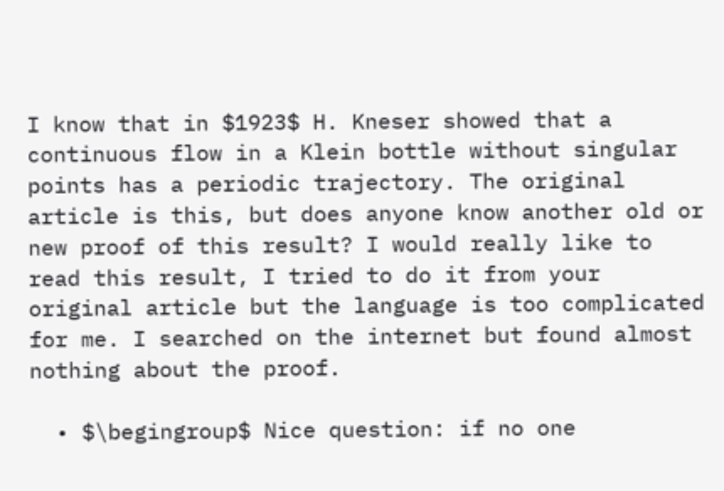I know that in $1923$ H. Kneser showed that a continuous flow in a Klein bottle without singular points has a periodic trajectory. The original article is this, but does anyone know another old or new proof of this result? I would really like to read this result, I tried to do it from your original article but the language is too complicated for me. I searched on the internet but found almost nothing about the proof.

  • $\begingroup$ Nice question: if no one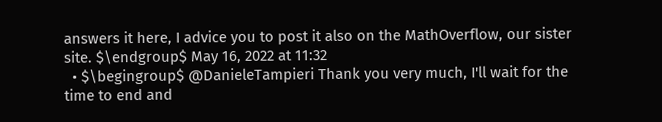answers it here, I advice you to post it also on the MathOverflow, our sister site. $\endgroup$ May 16, 2022 at 11:32
  • $\begingroup$ @DanieleTampieri Thank you very much, I'll wait for the time to end and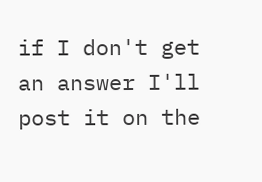if I don't get an answer I'll post it on the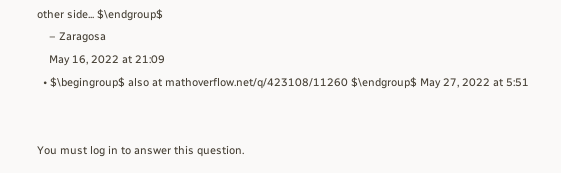other side... $\endgroup$
    – Zaragosa
    May 16, 2022 at 21:09
  • $\begingroup$ also at mathoverflow.net/q/423108/11260 $\endgroup$ May 27, 2022 at 5:51


You must log in to answer this question.